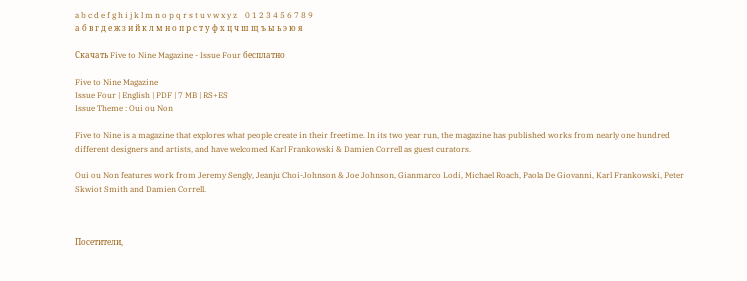a b c d e f g h i j k l m n o p q r s t u v w x y z    0 1 2 3 4 5 6 7 8 9
а б в г д е ж з и й к л м н о п р с т у ф х ц ч ш щ ъ ы ь э ю я

Скачать Five to Nine Magazine - Issue Four бесплатно

Five to Nine Magazine
Issue Four | English | PDF | 7 MB | RS+ES
Issue Theme : Oui ou Non

Five to Nine is a magazine that explores what people create in their freetime. In its two year run, the magazine has published works from nearly one hundred different designers and artists, and have welcomed Karl Frankowski & Damien Correll as guest curators.

Oui ou Non features work from Jeremy Sengly, Jeanju Choi-Johnson & Joe Johnson, Gianmarco Lodi, Michael Roach, Paola De Giovanni, Karl Frankowski, Peter Skwiot Smith and Damien Correll.



Посетители,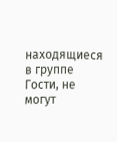находящиеся в группе Гости, не могут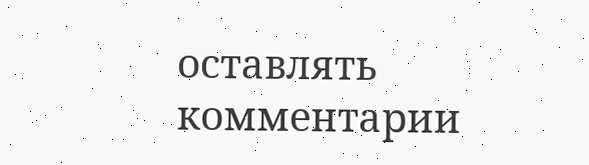оставлять комментарии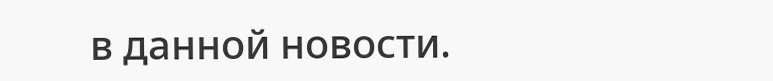в данной новости.